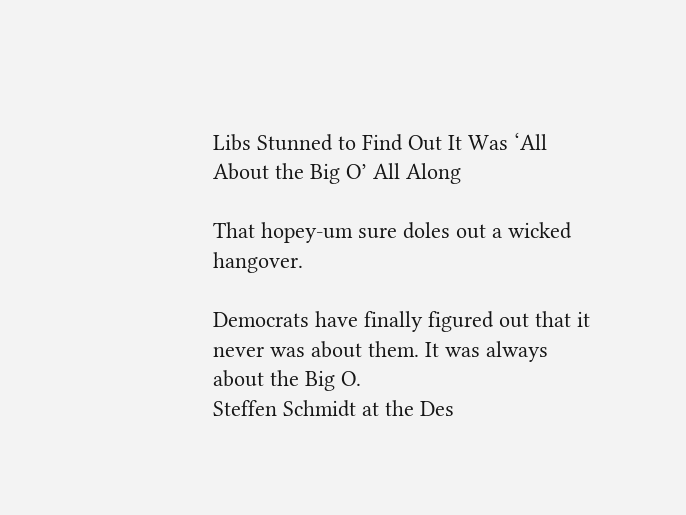Libs Stunned to Find Out It Was ‘All About the Big O’ All Along

That hopey-um sure doles out a wicked hangover.

Democrats have finally figured out that it never was about them. It was always about the Big O.
Steffen Schmidt at the Des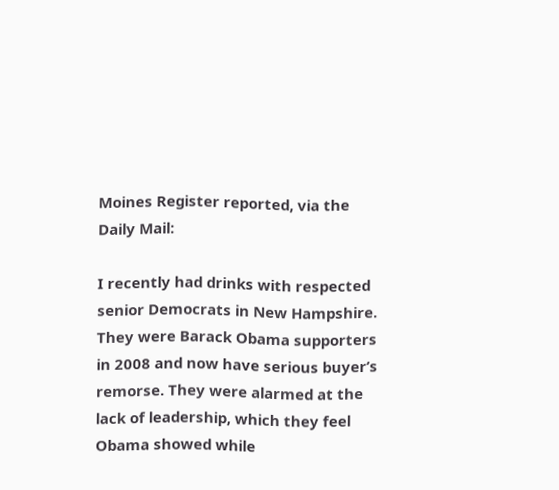Moines Register reported, via the Daily Mail:

I recently had drinks with respected senior Democrats in New Hampshire. They were Barack Obama supporters in 2008 and now have serious buyer’s remorse. They were alarmed at the lack of leadership, which they feel Obama showed while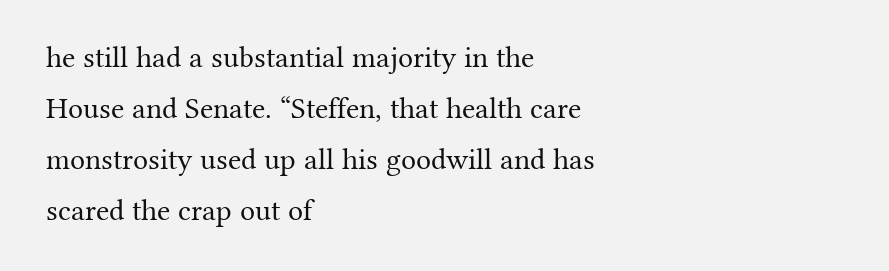he still had a substantial majority in the House and Senate. “Steffen, that health care monstrosity used up all his goodwill and has scared the crap out of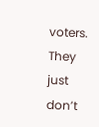voters. They just don’t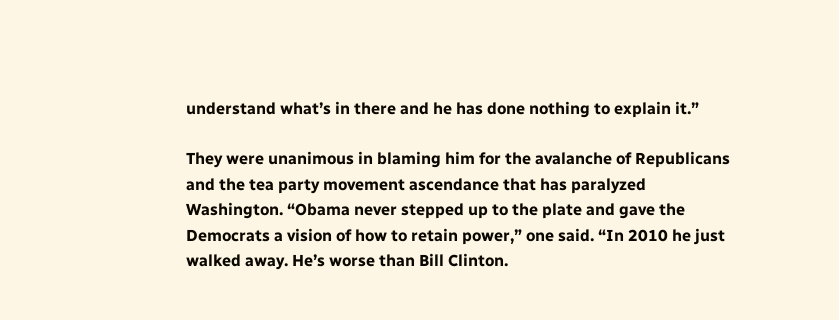understand what’s in there and he has done nothing to explain it.”

They were unanimous in blaming him for the avalanche of Republicans and the tea party movement ascendance that has paralyzed Washington. “Obama never stepped up to the plate and gave the Democrats a vision of how to retain power,” one said. “In 2010 he just walked away. He’s worse than Bill Clinton.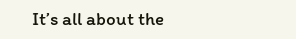It’s all about the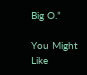Big O.”

You Might Like